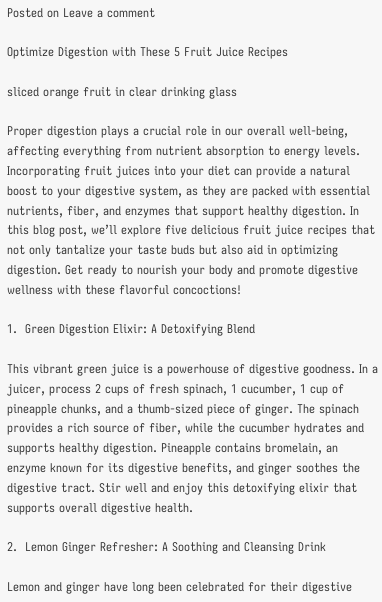Posted on Leave a comment

Optimize Digestion with These 5 Fruit Juice Recipes

sliced orange fruit in clear drinking glass

Proper digestion plays a crucial role in our overall well-being, affecting everything from nutrient absorption to energy levels. Incorporating fruit juices into your diet can provide a natural boost to your digestive system, as they are packed with essential nutrients, fiber, and enzymes that support healthy digestion. In this blog post, we’ll explore five delicious fruit juice recipes that not only tantalize your taste buds but also aid in optimizing digestion. Get ready to nourish your body and promote digestive wellness with these flavorful concoctions!

1.  Green Digestion Elixir: A Detoxifying Blend

This vibrant green juice is a powerhouse of digestive goodness. In a juicer, process 2 cups of fresh spinach, 1 cucumber, 1 cup of pineapple chunks, and a thumb-sized piece of ginger. The spinach provides a rich source of fiber, while the cucumber hydrates and supports healthy digestion. Pineapple contains bromelain, an enzyme known for its digestive benefits, and ginger soothes the digestive tract. Stir well and enjoy this detoxifying elixir that supports overall digestive health.

2.  Lemon Ginger Refresher: A Soothing and Cleansing Drink

Lemon and ginger have long been celebrated for their digestive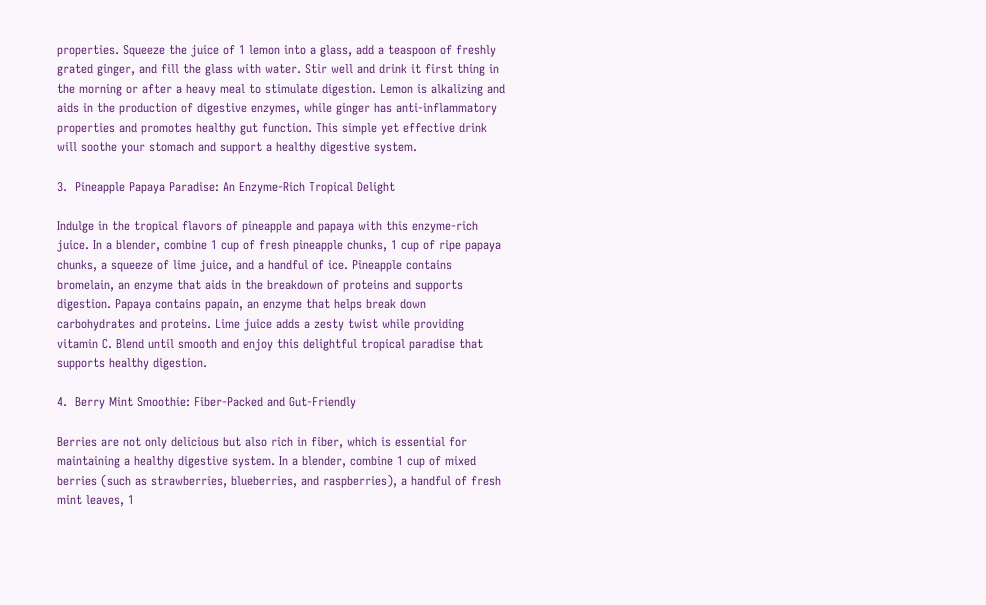properties. Squeeze the juice of 1 lemon into a glass, add a teaspoon of freshly grated ginger, and fill the glass with water. Stir well and drink it first thing in the morning or after a heavy meal to stimulate digestion. Lemon is alkalizing and aids in the production of digestive enzymes, while ginger has anti-inflammatory properties and promotes healthy gut function. This simple yet effective drink will soothe your stomach and support a healthy digestive system.

3.  Pineapple Papaya Paradise: An Enzyme-Rich Tropical Delight

Indulge in the tropical flavors of pineapple and papaya with this enzyme-rich juice. In a blender, combine 1 cup of fresh pineapple chunks, 1 cup of ripe papaya chunks, a squeeze of lime juice, and a handful of ice. Pineapple contains bromelain, an enzyme that aids in the breakdown of proteins and supports digestion. Papaya contains papain, an enzyme that helps break down carbohydrates and proteins. Lime juice adds a zesty twist while providing vitamin C. Blend until smooth and enjoy this delightful tropical paradise that supports healthy digestion.

4.  Berry Mint Smoothie: Fiber-Packed and Gut-Friendly

Berries are not only delicious but also rich in fiber, which is essential for maintaining a healthy digestive system. In a blender, combine 1 cup of mixed berries (such as strawberries, blueberries, and raspberries), a handful of fresh mint leaves, 1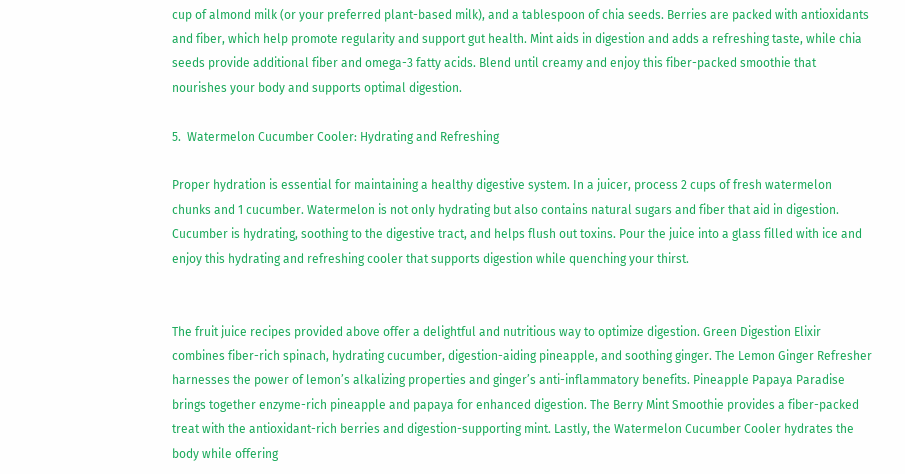cup of almond milk (or your preferred plant-based milk), and a tablespoon of chia seeds. Berries are packed with antioxidants and fiber, which help promote regularity and support gut health. Mint aids in digestion and adds a refreshing taste, while chia seeds provide additional fiber and omega-3 fatty acids. Blend until creamy and enjoy this fiber-packed smoothie that nourishes your body and supports optimal digestion.

5.  Watermelon Cucumber Cooler: Hydrating and Refreshing

Proper hydration is essential for maintaining a healthy digestive system. In a juicer, process 2 cups of fresh watermelon chunks and 1 cucumber. Watermelon is not only hydrating but also contains natural sugars and fiber that aid in digestion. Cucumber is hydrating, soothing to the digestive tract, and helps flush out toxins. Pour the juice into a glass filled with ice and enjoy this hydrating and refreshing cooler that supports digestion while quenching your thirst.


The fruit juice recipes provided above offer a delightful and nutritious way to optimize digestion. Green Digestion Elixir combines fiber-rich spinach, hydrating cucumber, digestion-aiding pineapple, and soothing ginger. The Lemon Ginger Refresher harnesses the power of lemon’s alkalizing properties and ginger’s anti-inflammatory benefits. Pineapple Papaya Paradise brings together enzyme-rich pineapple and papaya for enhanced digestion. The Berry Mint Smoothie provides a fiber-packed treat with the antioxidant-rich berries and digestion-supporting mint. Lastly, the Watermelon Cucumber Cooler hydrates the body while offering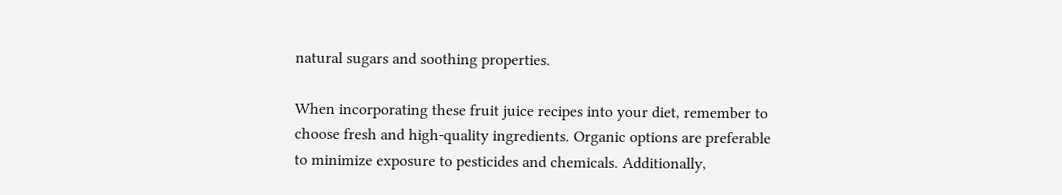natural sugars and soothing properties.

When incorporating these fruit juice recipes into your diet, remember to choose fresh and high-quality ingredients. Organic options are preferable to minimize exposure to pesticides and chemicals. Additionally,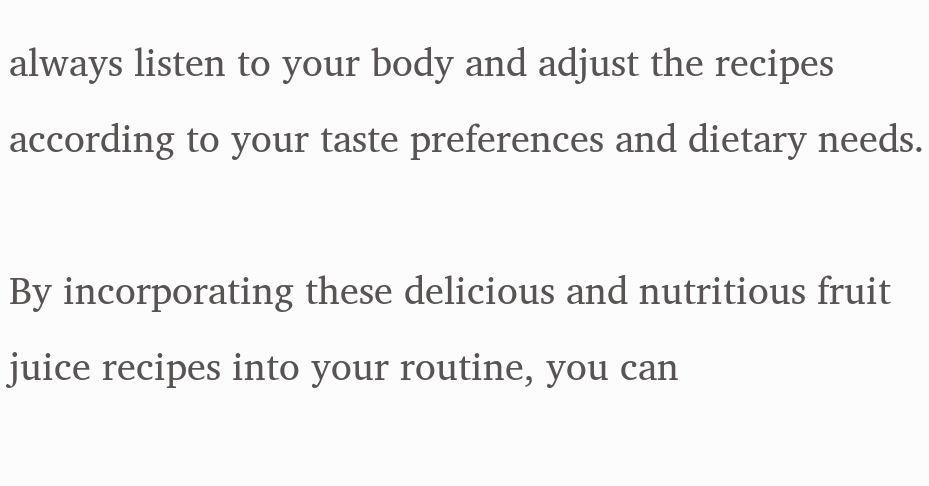always listen to your body and adjust the recipes according to your taste preferences and dietary needs.

By incorporating these delicious and nutritious fruit juice recipes into your routine, you can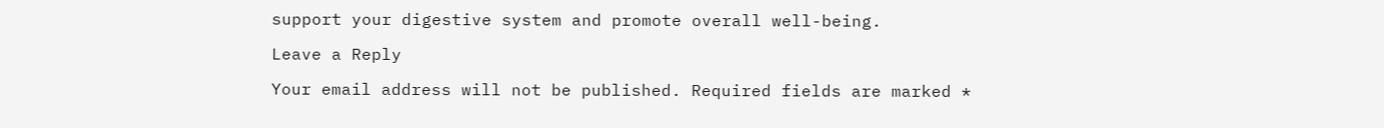support your digestive system and promote overall well-being.

Leave a Reply

Your email address will not be published. Required fields are marked *